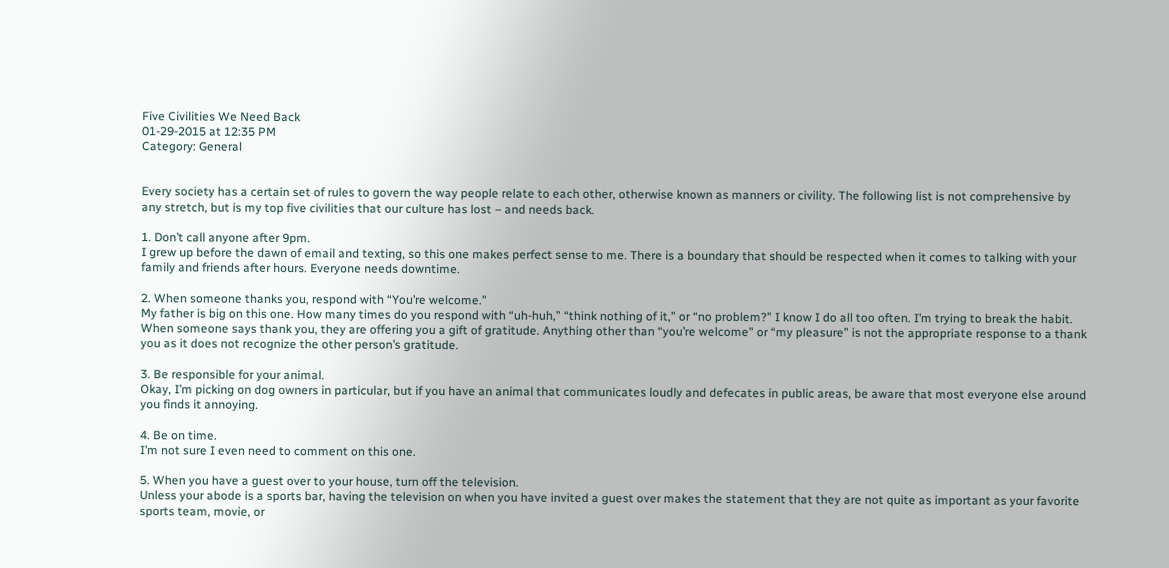Five Civilities We Need Back
01-29-2015 at 12:35 PM
Category: General


Every society has a certain set of rules to govern the way people relate to each other, otherwise known as manners or civility. The following list is not comprehensive by any stretch, but is my top five civilities that our culture has lost – and needs back.

1. Don’t call anyone after 9pm.
I grew up before the dawn of email and texting, so this one makes perfect sense to me. There is a boundary that should be respected when it comes to talking with your family and friends after hours. Everyone needs downtime.

2. When someone thanks you, respond with “You’re welcome.”
My father is big on this one. How many times do you respond with “uh-huh,” “think nothing of it,” or “no problem?” I know I do all too often. I’m trying to break the habit. When someone says thank you, they are offering you a gift of gratitude. Anything other than “you’re welcome” or “my pleasure” is not the appropriate response to a thank you as it does not recognize the other person’s gratitude.

3. Be responsible for your animal.
Okay, I’m picking on dog owners in particular, but if you have an animal that communicates loudly and defecates in public areas, be aware that most everyone else around you finds it annoying.

4. Be on time.
I’m not sure I even need to comment on this one.

5. When you have a guest over to your house, turn off the television.
Unless your abode is a sports bar, having the television on when you have invited a guest over makes the statement that they are not quite as important as your favorite sports team, movie, or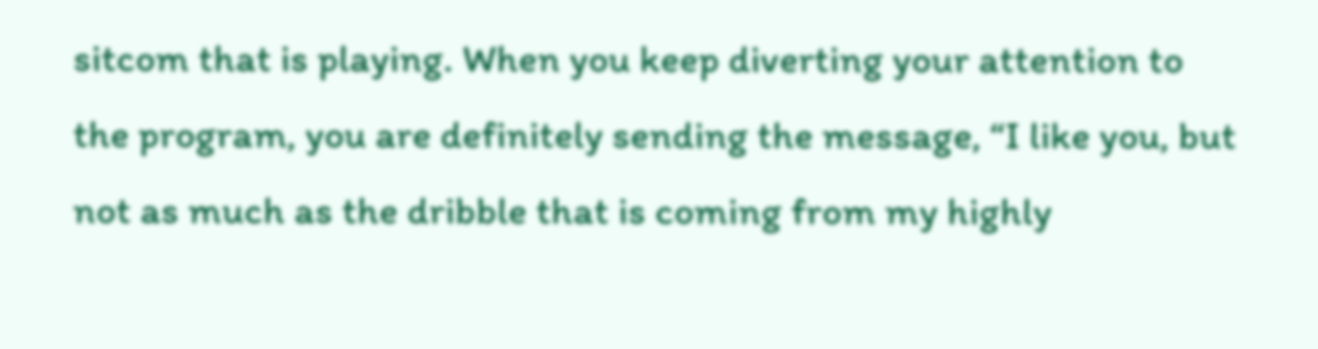sitcom that is playing. When you keep diverting your attention to the program, you are definitely sending the message, “I like you, but not as much as the dribble that is coming from my highly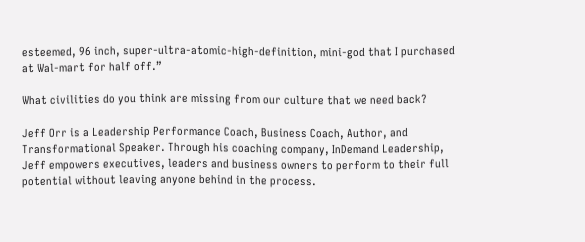esteemed, 96 inch, super-ultra-atomic-high-definition, mini-god that I purchased at Wal-mart for half off.”

What civilities do you think are missing from our culture that we need back?

Jeff Orr is a Leadership Performance Coach, Business Coach, Author, and Transformational Speaker. Through his coaching company, InDemand Leadership, Jeff empowers executives, leaders and business owners to perform to their full potential without leaving anyone behind in the process.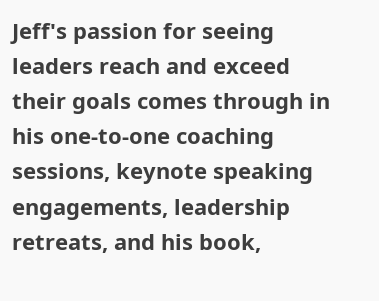Jeff's passion for seeing leaders reach and exceed their goals comes through in his one-to-one coaching sessions, keynote speaking engagements, leadership retreats, and his book,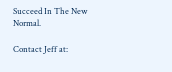Succeed In The New Normal.

Contact Jeff at: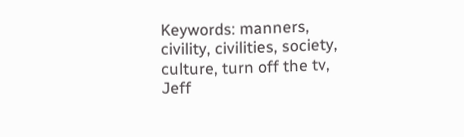Keywords: manners, civility, civilities, society, culture, turn off the tv, Jeff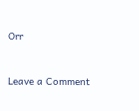Orr


Leave a Comment